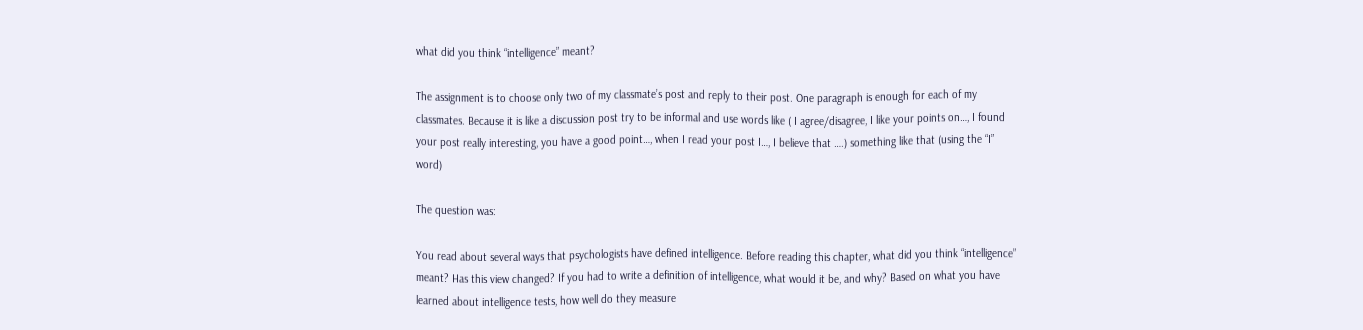what did you think “intelligence” meant?

The assignment is to choose only two of my classmate’s post and reply to their post. One paragraph is enough for each of my classmates. Because it is like a discussion post try to be informal and use words like ( I agree/disagree, I like your points on…, I found your post really interesting, you have a good point…, when I read your post I…, I believe that ….) something like that (using the “I” word)

The question was:

You read about several ways that psychologists have defined intelligence. Before reading this chapter, what did you think “intelligence” meant? Has this view changed? If you had to write a definition of intelligence, what would it be, and why? Based on what you have learned about intelligence tests, how well do they measure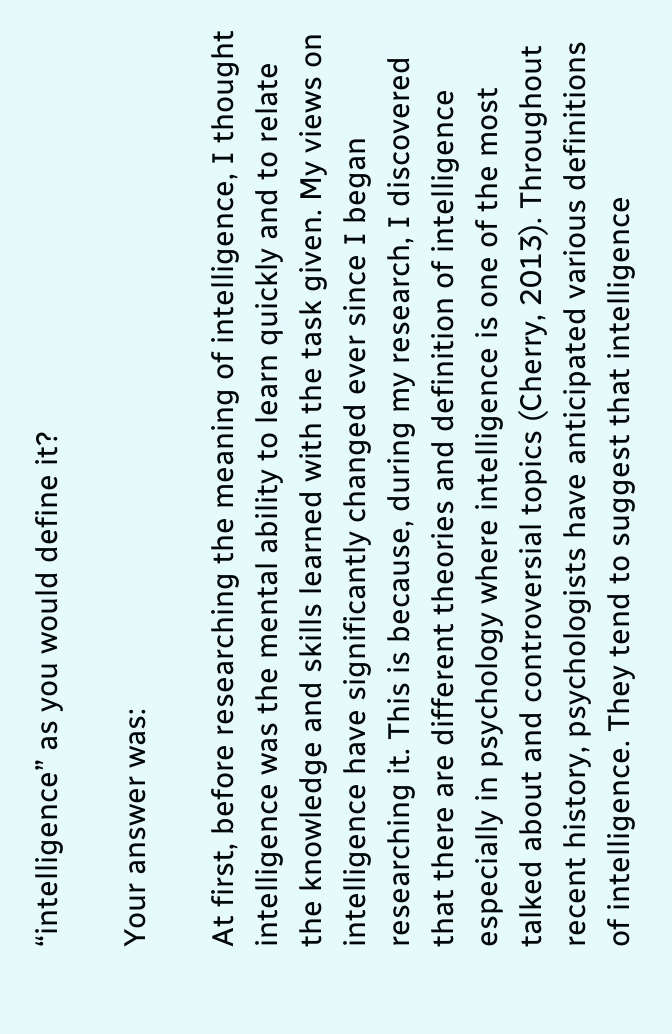“intelligence” as you would define it?

Your answer was:

At first, before researching the meaning of intelligence, I thought intelligence was the mental ability to learn quickly and to relate the knowledge and skills learned with the task given. My views on intelligence have significantly changed ever since I began researching it. This is because, during my research, I discovered that there are different theories and definition of intelligence especially in psychology where intelligence is one of the most talked about and controversial topics (Cherry, 2013). Throughout recent history, psychologists have anticipated various definitions of intelligence. They tend to suggest that intelligence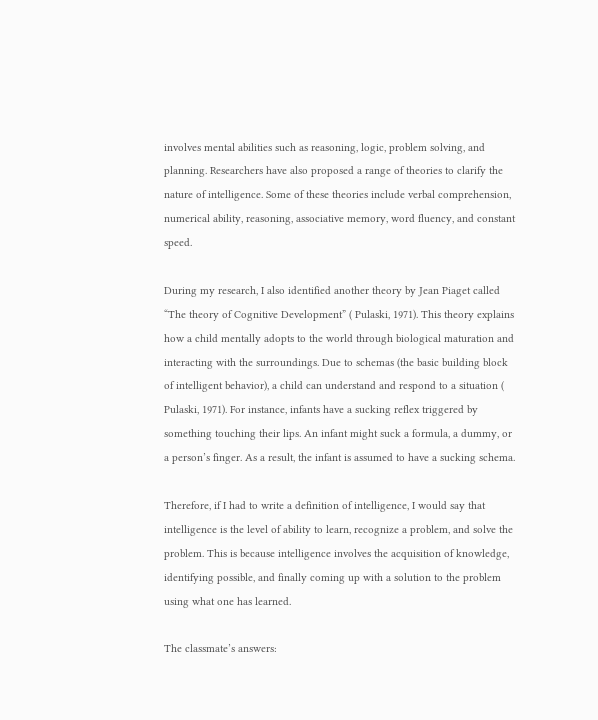involves mental abilities such as reasoning, logic, problem solving, and planning. Researchers have also proposed a range of theories to clarify the nature of intelligence. Some of these theories include verbal comprehension, numerical ability, reasoning, associative memory, word fluency, and constant speed.

During my research, I also identified another theory by Jean Piaget called “The theory of Cognitive Development” ( Pulaski, 1971). This theory explains how a child mentally adopts to the world through biological maturation and interacting with the surroundings. Due to schemas (the basic building block of intelligent behavior), a child can understand and respond to a situation ( Pulaski, 1971). For instance, infants have a sucking reflex triggered by something touching their lips. An infant might suck a formula, a dummy, or a person’s finger. As a result, the infant is assumed to have a sucking schema.

Therefore, if I had to write a definition of intelligence, I would say that intelligence is the level of ability to learn, recognize a problem, and solve the problem. This is because intelligence involves the acquisition of knowledge, identifying possible, and finally coming up with a solution to the problem using what one has learned.

The classmate’s answers: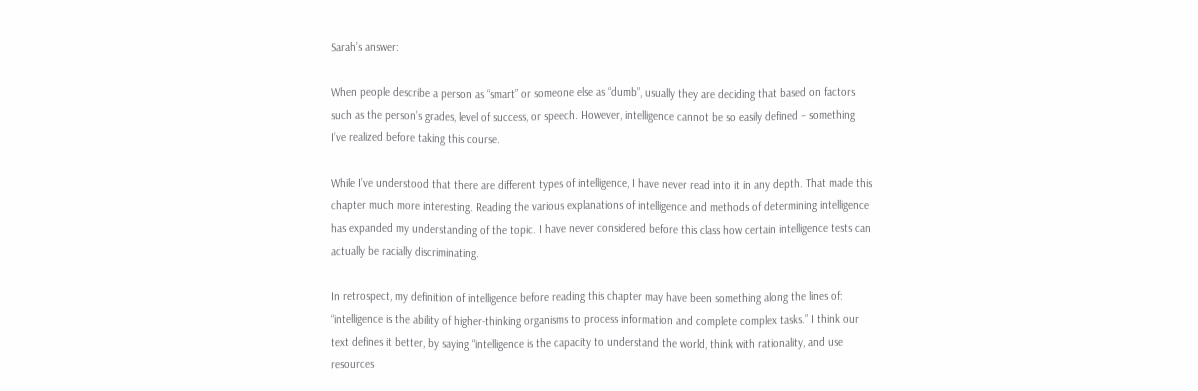Sarah’s answer:

When people describe a person as “smart” or someone else as “dumb”, usually they are deciding that based on factors such as the person’s grades, level of success, or speech. However, intelligence cannot be so easily defined – something I’ve realized before taking this course.

While I’ve understood that there are different types of intelligence, I have never read into it in any depth. That made this chapter much more interesting. Reading the various explanations of intelligence and methods of determining intelligence has expanded my understanding of the topic. I have never considered before this class how certain intelligence tests can actually be racially discriminating.

In retrospect, my definition of intelligence before reading this chapter may have been something along the lines of: “intelligence is the ability of higher-thinking organisms to process information and complete complex tasks.” I think our text defines it better, by saying “intelligence is the capacity to understand the world, think with rationality, and use resources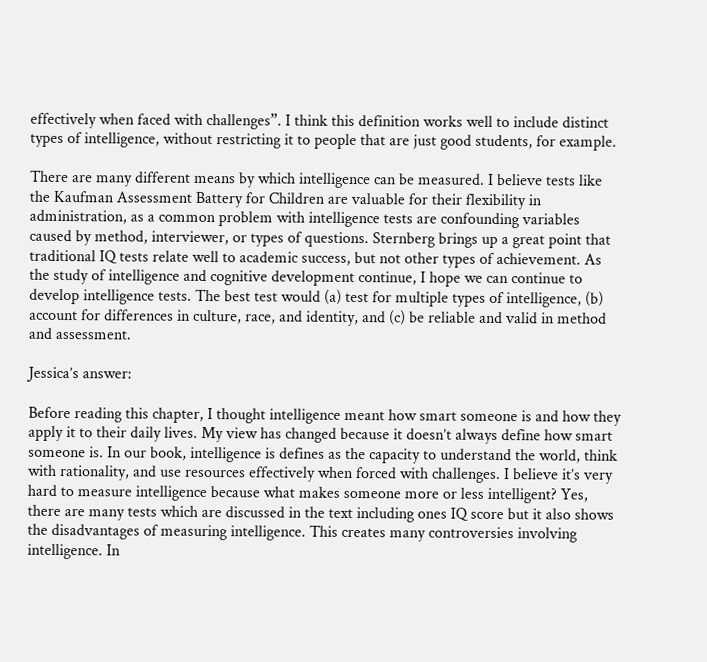effectively when faced with challenges”. I think this definition works well to include distinct types of intelligence, without restricting it to people that are just good students, for example.

There are many different means by which intelligence can be measured. I believe tests like the Kaufman Assessment Battery for Children are valuable for their flexibility in administration, as a common problem with intelligence tests are confounding variables caused by method, interviewer, or types of questions. Sternberg brings up a great point that traditional IQ tests relate well to academic success, but not other types of achievement. As the study of intelligence and cognitive development continue, I hope we can continue to develop intelligence tests. The best test would (a) test for multiple types of intelligence, (b) account for differences in culture, race, and identity, and (c) be reliable and valid in method and assessment.

Jessica’s answer:

Before reading this chapter, I thought intelligence meant how smart someone is and how they apply it to their daily lives. My view has changed because it doesn’t always define how smart someone is. In our book, intelligence is defines as the capacity to understand the world, think with rationality, and use resources effectively when forced with challenges. I believe it’s very hard to measure intelligence because what makes someone more or less intelligent? Yes, there are many tests which are discussed in the text including ones IQ score but it also shows the disadvantages of measuring intelligence. This creates many controversies involving intelligence. In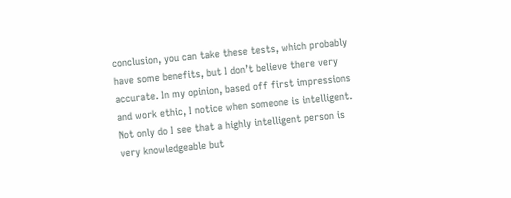conclusion, you can take these tests, which probably have some benefits, but I don’t believe there very accurate. In my opinion, based off first impressions and work ethic, I notice when someone is intelligent. Not only do I see that a highly intelligent person is very knowledgeable but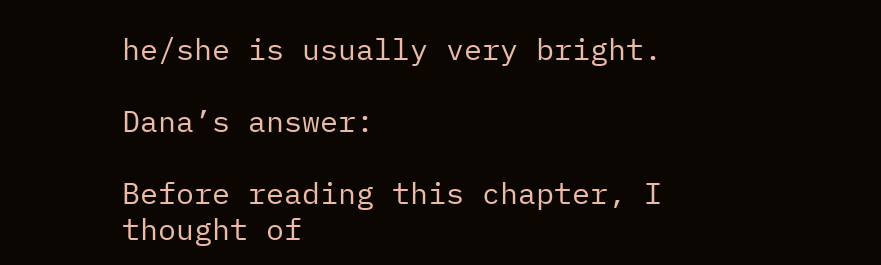he/she is usually very bright.

Dana’s answer:

Before reading this chapter, I thought of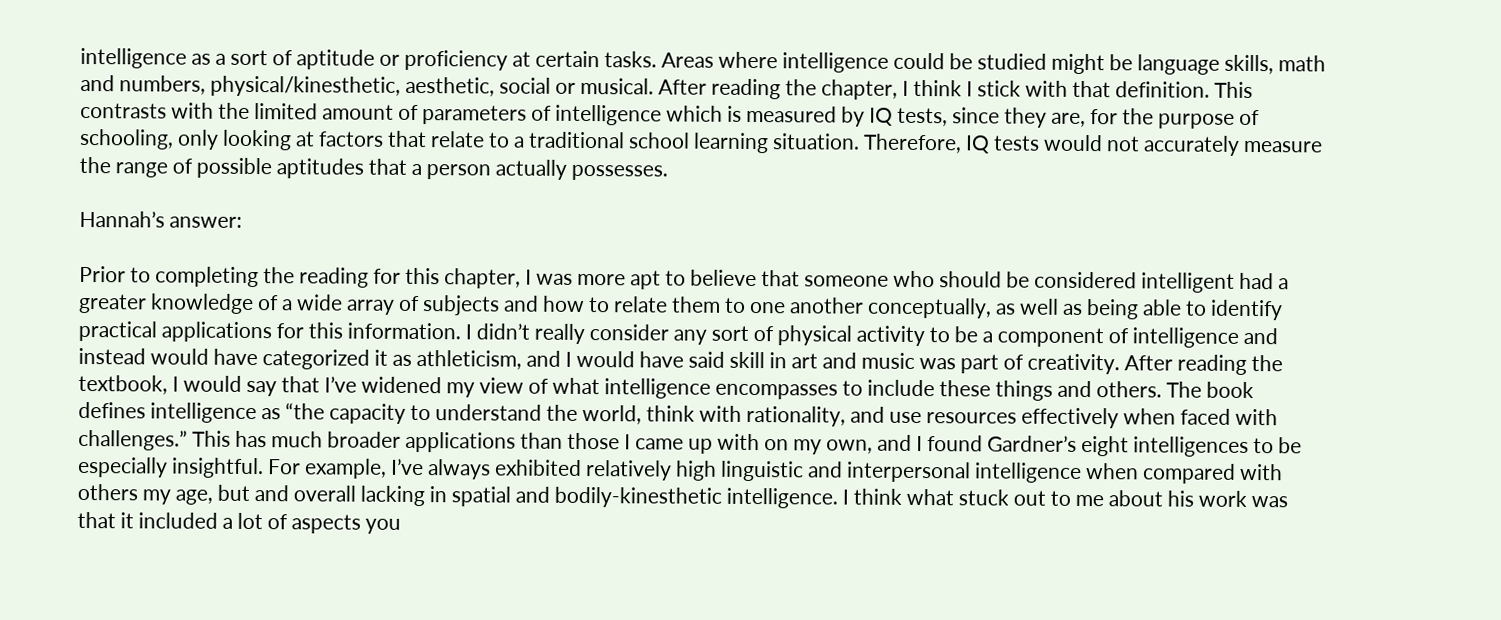intelligence as a sort of aptitude or proficiency at certain tasks. Areas where intelligence could be studied might be language skills, math and numbers, physical/kinesthetic, aesthetic, social or musical. After reading the chapter, I think I stick with that definition. This contrasts with the limited amount of parameters of intelligence which is measured by IQ tests, since they are, for the purpose of schooling, only looking at factors that relate to a traditional school learning situation. Therefore, IQ tests would not accurately measure the range of possible aptitudes that a person actually possesses.

Hannah’s answer:

Prior to completing the reading for this chapter, I was more apt to believe that someone who should be considered intelligent had a greater knowledge of a wide array of subjects and how to relate them to one another conceptually, as well as being able to identify practical applications for this information. I didn’t really consider any sort of physical activity to be a component of intelligence and instead would have categorized it as athleticism, and I would have said skill in art and music was part of creativity. After reading the textbook, I would say that I’ve widened my view of what intelligence encompasses to include these things and others. The book defines intelligence as “the capacity to understand the world, think with rationality, and use resources effectively when faced with challenges.” This has much broader applications than those I came up with on my own, and I found Gardner’s eight intelligences to be especially insightful. For example, I’ve always exhibited relatively high linguistic and interpersonal intelligence when compared with others my age, but and overall lacking in spatial and bodily-kinesthetic intelligence. I think what stuck out to me about his work was that it included a lot of aspects you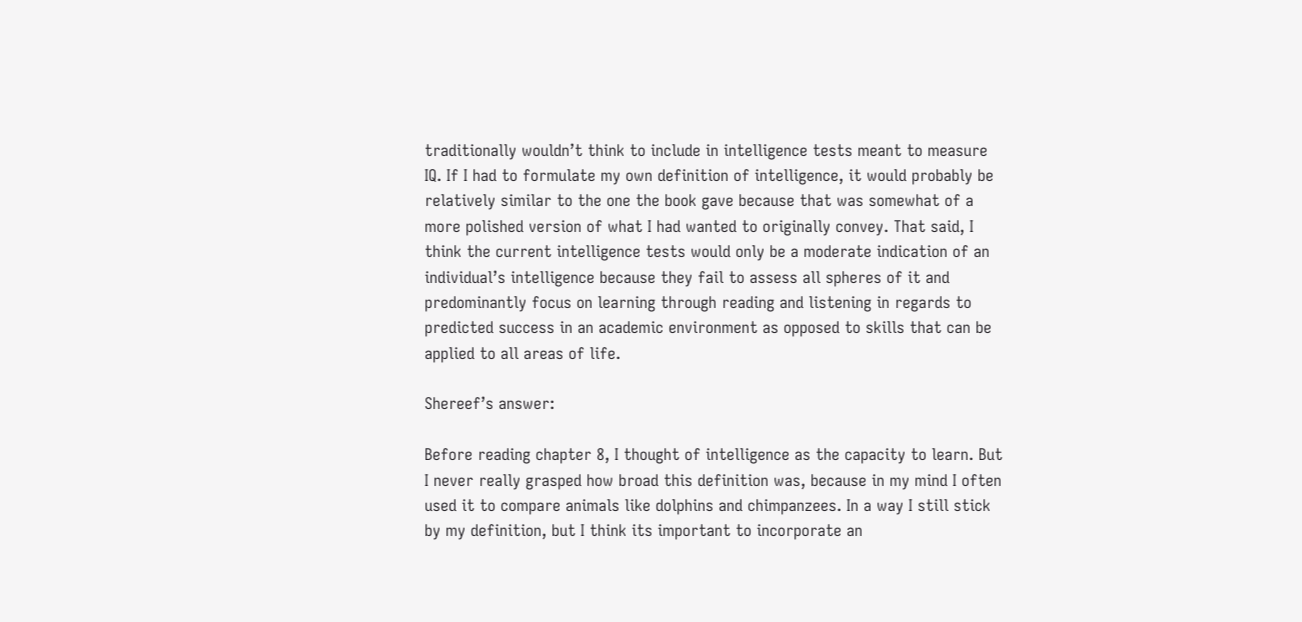traditionally wouldn’t think to include in intelligence tests meant to measure IQ. If I had to formulate my own definition of intelligence, it would probably be relatively similar to the one the book gave because that was somewhat of a more polished version of what I had wanted to originally convey. That said, I think the current intelligence tests would only be a moderate indication of an individual’s intelligence because they fail to assess all spheres of it and predominantly focus on learning through reading and listening in regards to predicted success in an academic environment as opposed to skills that can be applied to all areas of life.

Shereef’s answer:

Before reading chapter 8, I thought of intelligence as the capacity to learn. But I never really grasped how broad this definition was, because in my mind I often used it to compare animals like dolphins and chimpanzees. In a way I still stick by my definition, but I think its important to incorporate an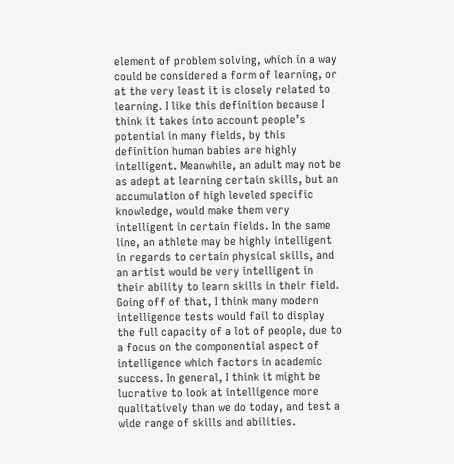element of problem solving, which in a way could be considered a form of learning, or at the very least it is closely related to learning. I like this definition because I think it takes into account people’s potential in many fields, by this definition human babies are highly intelligent. Meanwhile, an adult may not be as adept at learning certain skills, but an accumulation of high leveled specific knowledge, would make them very intelligent in certain fields. In the same line, an athlete may be highly intelligent in regards to certain physical skills, and an artist would be very intelligent in their ability to learn skills in their field. Going off of that, I think many modern intelligence tests would fail to display the full capacity of a lot of people, due to a focus on the componential aspect of intelligence which factors in academic success. In general, I think it might be lucrative to look at intelligence more qualitatively than we do today, and test a wide range of skills and abilities.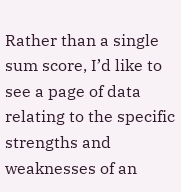Rather than a single sum score, I’d like to see a page of data relating to the specific strengths and weaknesses of an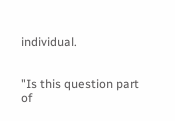individual.


"Is this question part of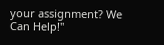your assignment? We Can Help!"